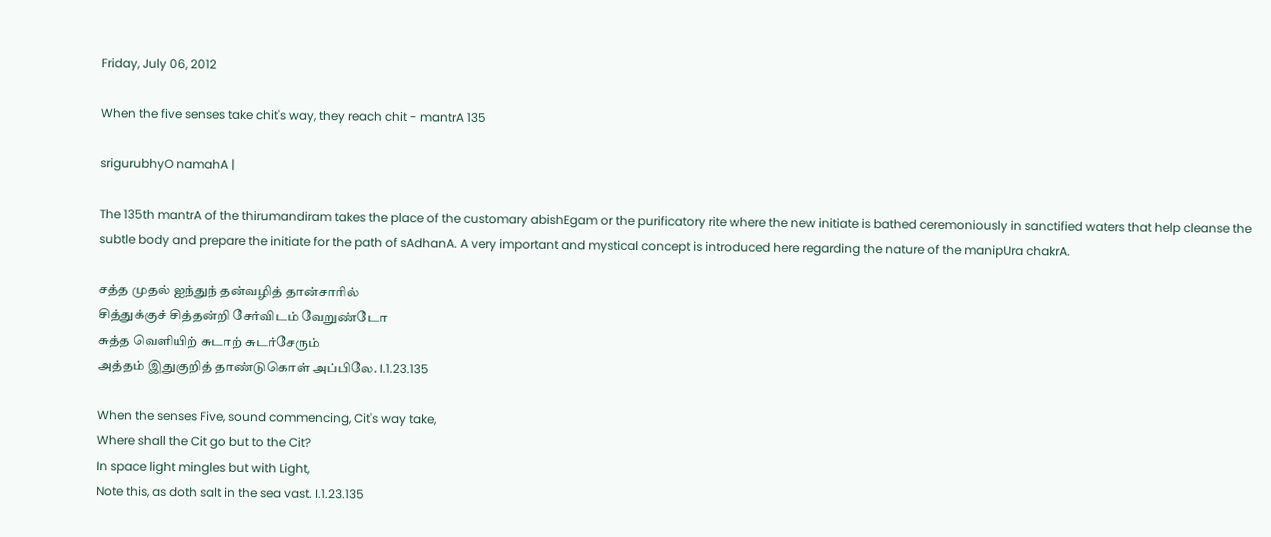Friday, July 06, 2012

When the five senses take chit's way, they reach chit - mantrA 135

srigurubhyO namahA |

The 135th mantrA of the thirumandiram takes the place of the customary abishEgam or the purificatory rite where the new initiate is bathed ceremoniously in sanctified waters that help cleanse the subtle body and prepare the initiate for the path of sAdhanA. A very important and mystical concept is introduced here regarding the nature of the manipUra chakrA.

சத்த முதல் ஐந்துந் தன்வழித் தான்சாரில்
சித்துக்குச் சித்தன்றி சேர்விடம் வேறுண்டோ
சுத்த வெளியிற் சுடாற் சுடர்சேரும்
அத்தம் இதுகுறித் தாண்டுகொள் அப்பிலே. I.1.23.135

When the senses Five, sound commencing, Cit's way take,
Where shall the Cit go but to the Cit?
In space light mingles but with Light,
Note this, as doth salt in the sea vast. I.1.23.135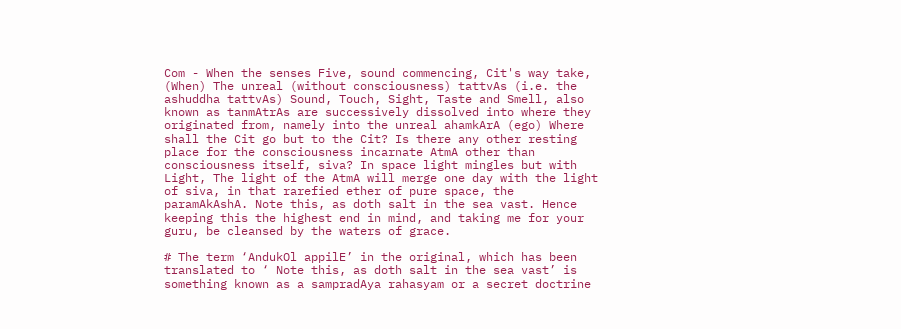Com - When the senses Five, sound commencing, Cit's way take, (When) The unreal (without consciousness) tattvAs (i.e. the ashuddha tattvAs) Sound, Touch, Sight, Taste and Smell, also known as tanmAtrAs are successively dissolved into where they originated from, namely into the unreal ahamkArA (ego) Where shall the Cit go but to the Cit? Is there any other resting place for the consciousness incarnate AtmA other than consciousness itself, siva? In space light mingles but with Light, The light of the AtmA will merge one day with the light of siva, in that rarefied ether of pure space, the paramAkAshA. Note this, as doth salt in the sea vast. Hence keeping this the highest end in mind, and taking me for your guru, be cleansed by the waters of grace.

# The term ‘AndukOl appilE’ in the original, which has been translated to ‘ Note this, as doth salt in the sea vast’ is something known as a sampradAya rahasyam or a secret doctrine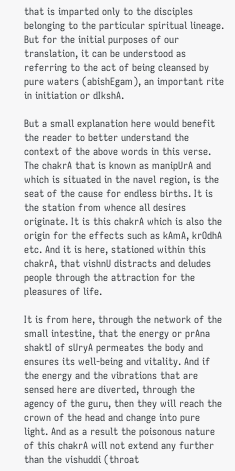that is imparted only to the disciples belonging to the particular spiritual lineage. But for the initial purposes of our translation, it can be understood as referring to the act of being cleansed by pure waters (abishEgam), an important rite in initiation or dIkshA.

But a small explanation here would benefit the reader to better understand the context of the above words in this verse. The chakrA that is known as manipUrA and which is situated in the navel region, is the seat of the cause for endless births. It is the station from whence all desires originate. It is this chakrA which is also the origin for the effects such as kAmA, krOdhA etc. And it is here, stationed within this chakrA, that vishnU distracts and deludes people through the attraction for the pleasures of life.

It is from here, through the network of the small intestine, that the energy or prAna shaktI of sUryA permeates the body and ensures its well-being and vitality. And if the energy and the vibrations that are sensed here are diverted, through the agency of the guru, then they will reach the crown of the head and change into pure light. And as a result the poisonous nature of this chakrA will not extend any further than the vishuddi (throat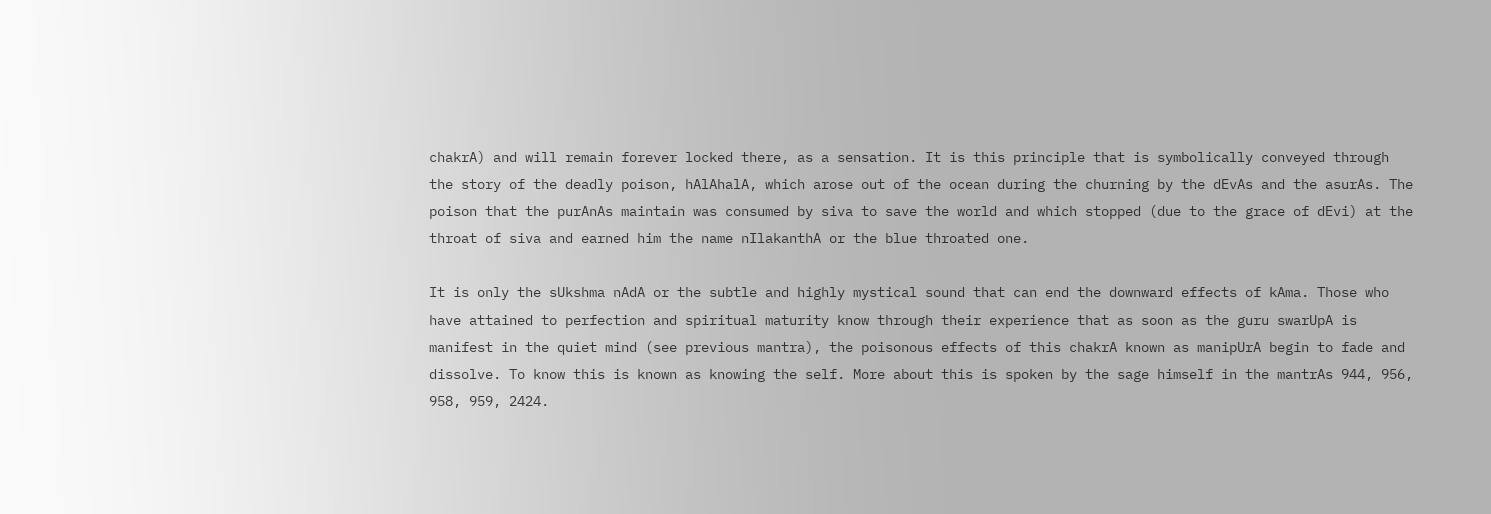chakrA) and will remain forever locked there, as a sensation. It is this principle that is symbolically conveyed through the story of the deadly poison, hAlAhalA, which arose out of the ocean during the churning by the dEvAs and the asurAs. The poison that the purAnAs maintain was consumed by siva to save the world and which stopped (due to the grace of dEvi) at the throat of siva and earned him the name nIlakanthA or the blue throated one.

It is only the sUkshma nAdA or the subtle and highly mystical sound that can end the downward effects of kAma. Those who have attained to perfection and spiritual maturity know through their experience that as soon as the guru swarUpA is manifest in the quiet mind (see previous mantra), the poisonous effects of this chakrA known as manipUrA begin to fade and dissolve. To know this is known as knowing the self. More about this is spoken by the sage himself in the mantrAs 944, 956, 958, 959, 2424.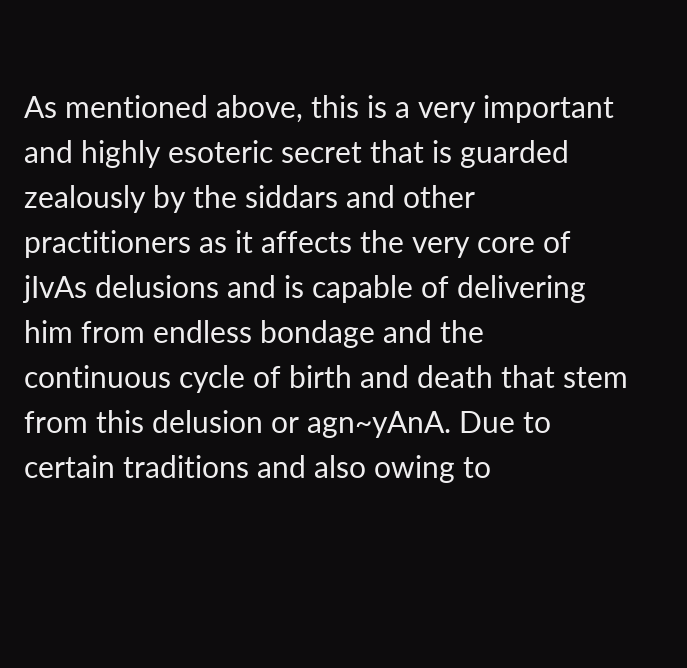As mentioned above, this is a very important and highly esoteric secret that is guarded zealously by the siddars and other practitioners as it affects the very core of jIvAs delusions and is capable of delivering him from endless bondage and the continuous cycle of birth and death that stem from this delusion or agn~yAnA. Due to certain traditions and also owing to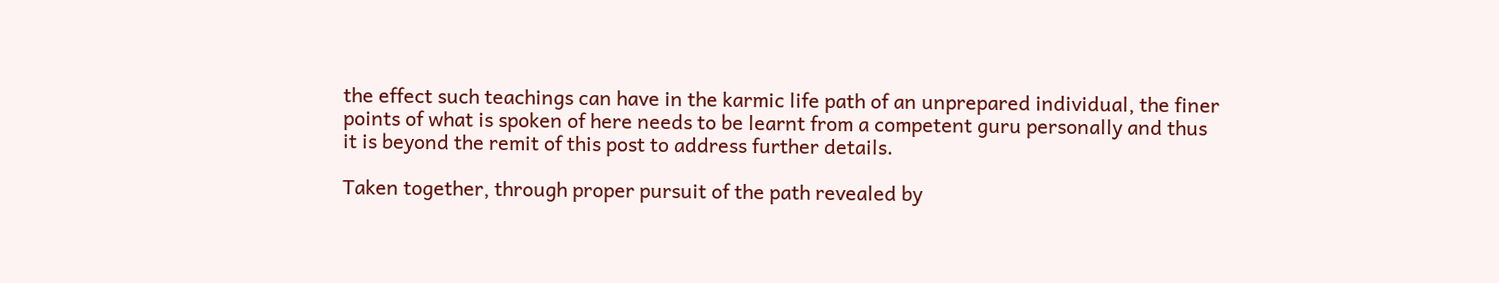the effect such teachings can have in the karmic life path of an unprepared individual, the finer points of what is spoken of here needs to be learnt from a competent guru personally and thus it is beyond the remit of this post to address further details.

Taken together, through proper pursuit of the path revealed by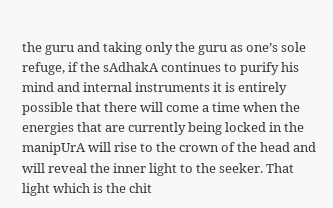the guru and taking only the guru as one’s sole refuge, if the sAdhakA continues to purify his mind and internal instruments it is entirely possible that there will come a time when the energies that are currently being locked in the manipUrA will rise to the crown of the head and will reveal the inner light to the seeker. That light which is the chit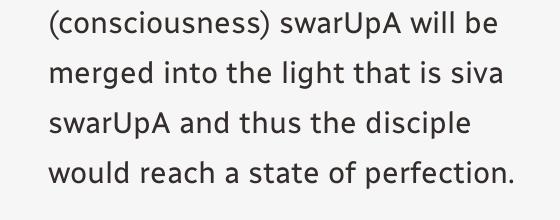(consciousness) swarUpA will be merged into the light that is siva swarUpA and thus the disciple would reach a state of perfection.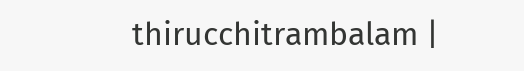thirucchitrambalam |